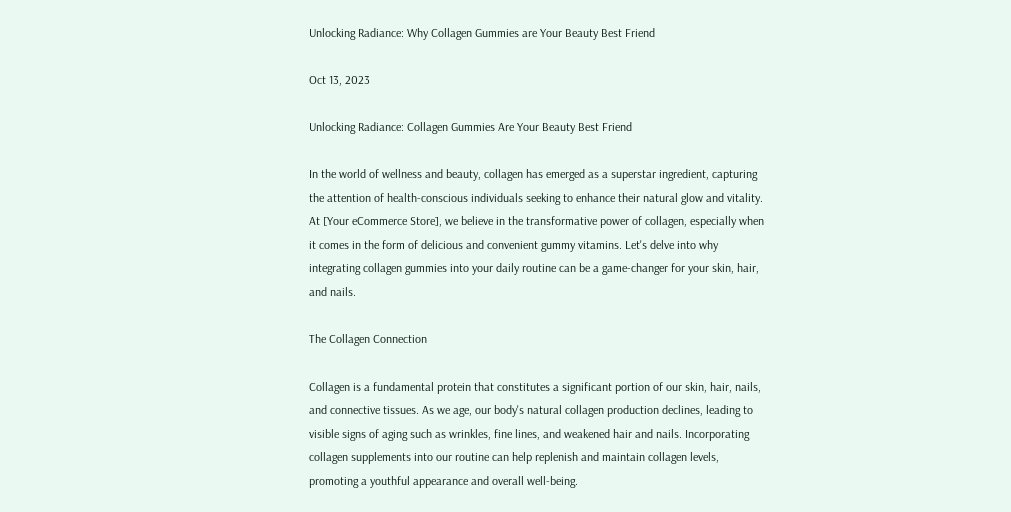Unlocking Radiance: Why Collagen Gummies are Your Beauty Best Friend

Oct 13, 2023

Unlocking Radiance: Collagen Gummies Are Your Beauty Best Friend

In the world of wellness and beauty, collagen has emerged as a superstar ingredient, capturing the attention of health-conscious individuals seeking to enhance their natural glow and vitality. At [Your eCommerce Store], we believe in the transformative power of collagen, especially when it comes in the form of delicious and convenient gummy vitamins. Let's delve into why integrating collagen gummies into your daily routine can be a game-changer for your skin, hair, and nails.

The Collagen Connection

Collagen is a fundamental protein that constitutes a significant portion of our skin, hair, nails, and connective tissues. As we age, our body's natural collagen production declines, leading to visible signs of aging such as wrinkles, fine lines, and weakened hair and nails. Incorporating collagen supplements into our routine can help replenish and maintain collagen levels, promoting a youthful appearance and overall well-being.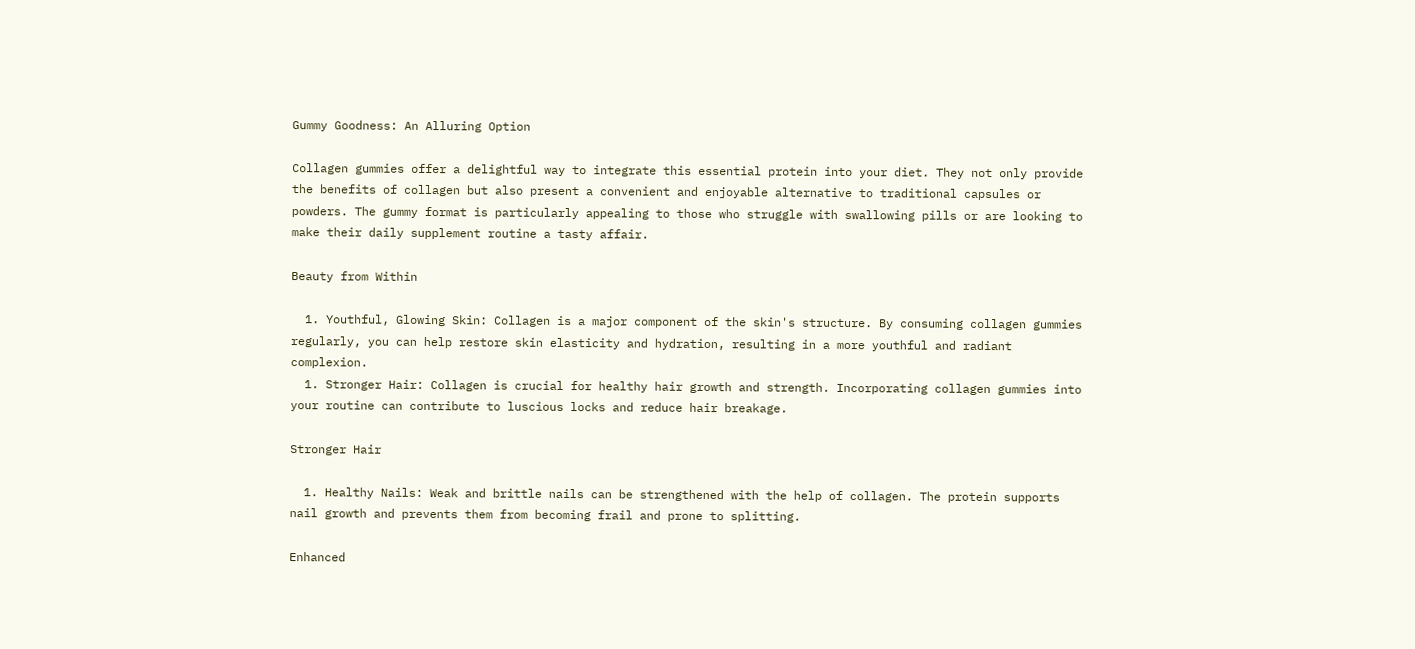Gummy Goodness: An Alluring Option

Collagen gummies offer a delightful way to integrate this essential protein into your diet. They not only provide the benefits of collagen but also present a convenient and enjoyable alternative to traditional capsules or powders. The gummy format is particularly appealing to those who struggle with swallowing pills or are looking to make their daily supplement routine a tasty affair.

Beauty from Within

  1. Youthful, Glowing Skin: Collagen is a major component of the skin's structure. By consuming collagen gummies regularly, you can help restore skin elasticity and hydration, resulting in a more youthful and radiant complexion.
  1. Stronger Hair: Collagen is crucial for healthy hair growth and strength. Incorporating collagen gummies into your routine can contribute to luscious locks and reduce hair breakage.

Stronger Hair

  1. Healthy Nails: Weak and brittle nails can be strengthened with the help of collagen. The protein supports nail growth and prevents them from becoming frail and prone to splitting.

Enhanced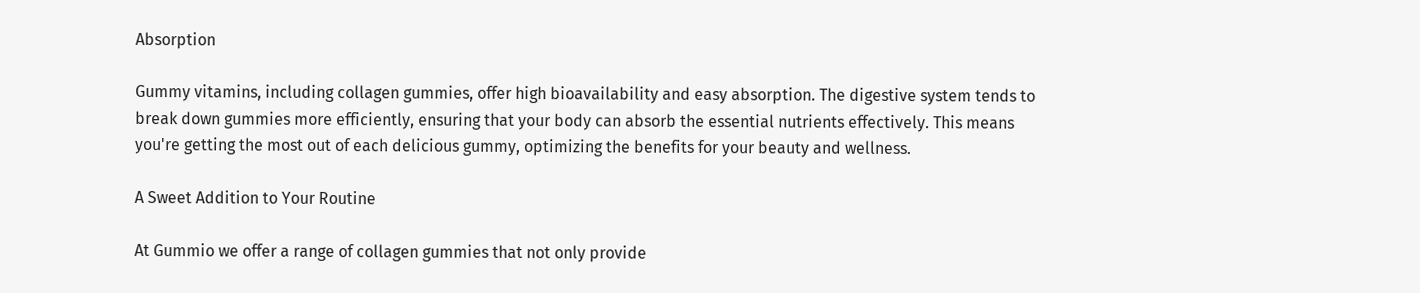Absorption

Gummy vitamins, including collagen gummies, offer high bioavailability and easy absorption. The digestive system tends to break down gummies more efficiently, ensuring that your body can absorb the essential nutrients effectively. This means you're getting the most out of each delicious gummy, optimizing the benefits for your beauty and wellness.

A Sweet Addition to Your Routine

At Gummio we offer a range of collagen gummies that not only provide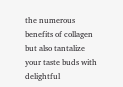the numerous benefits of collagen but also tantalize your taste buds with delightful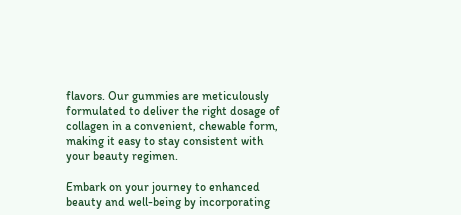flavors. Our gummies are meticulously formulated to deliver the right dosage of collagen in a convenient, chewable form, making it easy to stay consistent with your beauty regimen.

Embark on your journey to enhanced beauty and well-being by incorporating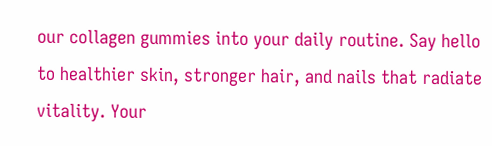our collagen gummies into your daily routine. Say hello to healthier skin, stronger hair, and nails that radiate vitality. Your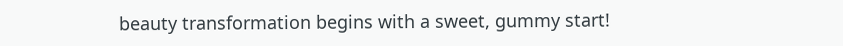beauty transformation begins with a sweet, gummy start!